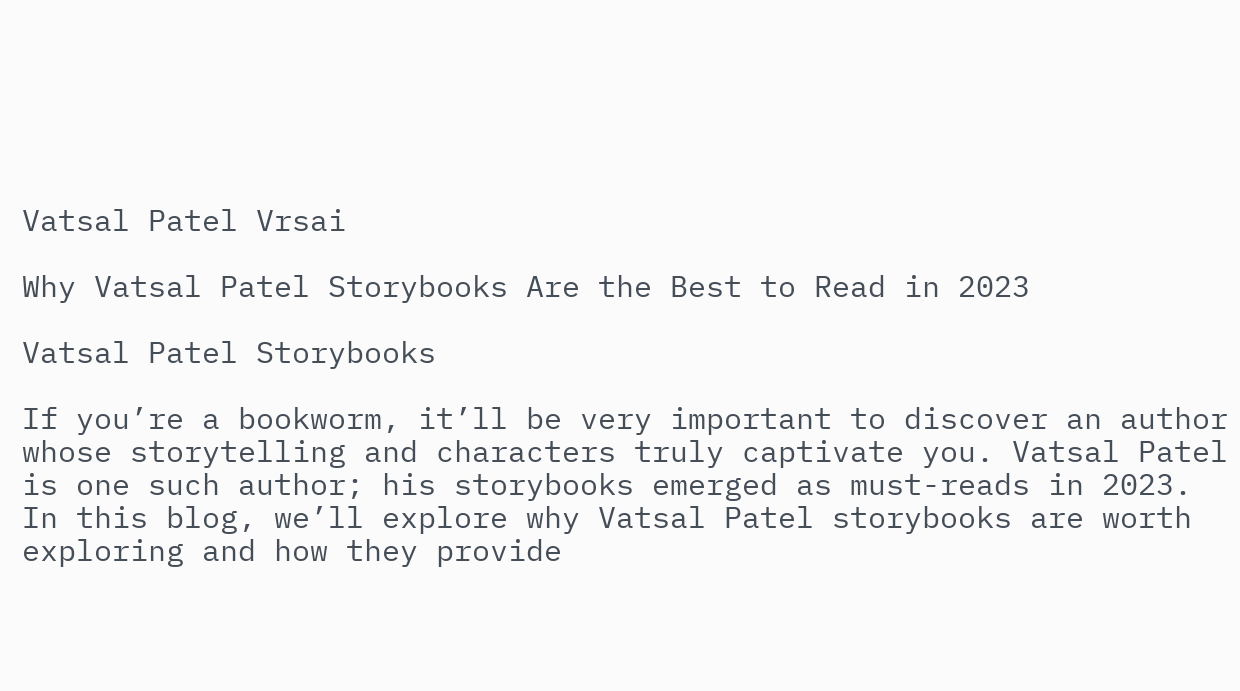Vatsal Patel Vrsai

Why Vatsal Patel Storybooks Are the Best to Read in 2023

Vatsal Patel Storybooks

If you’re a bookworm, it’ll be very important to discover an author whose storytelling and characters truly captivate you. Vatsal Patel is one such author; his storybooks emerged as must-reads in 2023. In this blog, we’ll explore why Vatsal Patel storybooks are worth exploring and how they provide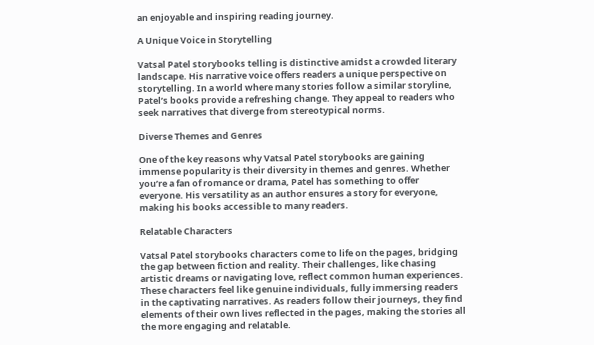an enjoyable and inspiring reading journey.

A Unique Voice in Storytelling

Vatsal Patel storybooks telling is distinctive amidst a crowded literary landscape. His narrative voice offers readers a unique perspective on storytelling. In a world where many stories follow a similar storyline, Patel’s books provide a refreshing change. They appeal to readers who seek narratives that diverge from stereotypical norms.

Diverse Themes and Genres

One of the key reasons why Vatsal Patel storybooks are gaining immense popularity is their diversity in themes and genres. Whether you’re a fan of romance or drama, Patel has something to offer everyone. His versatility as an author ensures a story for everyone, making his books accessible to many readers.

Relatable Characters

Vatsal Patel storybooks characters come to life on the pages, bridging the gap between fiction and reality. Their challenges, like chasing artistic dreams or navigating love, reflect common human experiences. These characters feel like genuine individuals, fully immersing readers in the captivating narratives. As readers follow their journeys, they find elements of their own lives reflected in the pages, making the stories all the more engaging and relatable.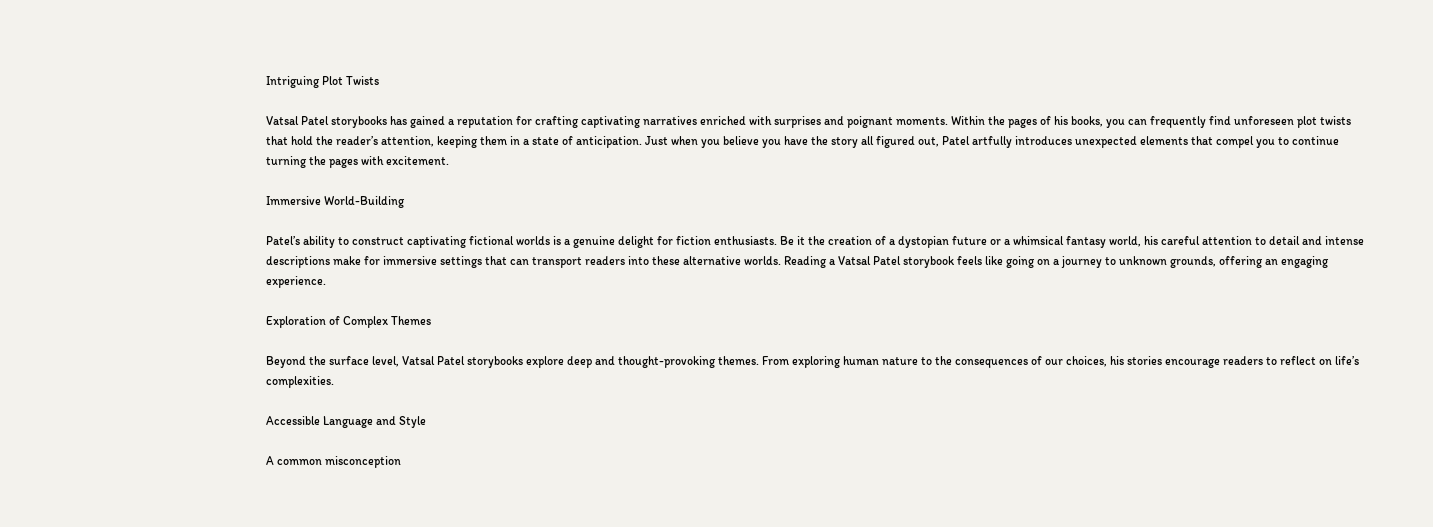Intriguing Plot Twists

Vatsal Patel storybooks has gained a reputation for crafting captivating narratives enriched with surprises and poignant moments. Within the pages of his books, you can frequently find unforeseen plot twists that hold the reader’s attention, keeping them in a state of anticipation. Just when you believe you have the story all figured out, Patel artfully introduces unexpected elements that compel you to continue turning the pages with excitement.

Immersive World-Building

Patel’s ability to construct captivating fictional worlds is a genuine delight for fiction enthusiasts. Be it the creation of a dystopian future or a whimsical fantasy world, his careful attention to detail and intense descriptions make for immersive settings that can transport readers into these alternative worlds. Reading a Vatsal Patel storybook feels like going on a journey to unknown grounds, offering an engaging experience.

Exploration of Complex Themes

Beyond the surface level, Vatsal Patel storybooks explore deep and thought-provoking themes. From exploring human nature to the consequences of our choices, his stories encourage readers to reflect on life’s complexities.

Accessible Language and Style

A common misconception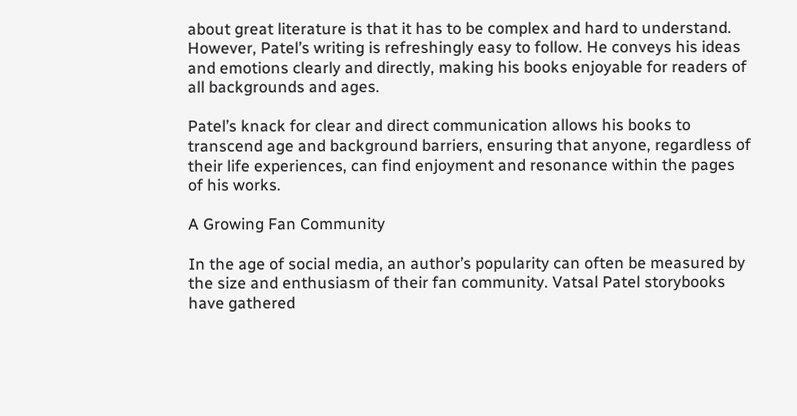about great literature is that it has to be complex and hard to understand. However, Patel’s writing is refreshingly easy to follow. He conveys his ideas and emotions clearly and directly, making his books enjoyable for readers of all backgrounds and ages.

Patel’s knack for clear and direct communication allows his books to transcend age and background barriers, ensuring that anyone, regardless of their life experiences, can find enjoyment and resonance within the pages of his works.

A Growing Fan Community

In the age of social media, an author’s popularity can often be measured by the size and enthusiasm of their fan community. Vatsal Patel storybooks have gathered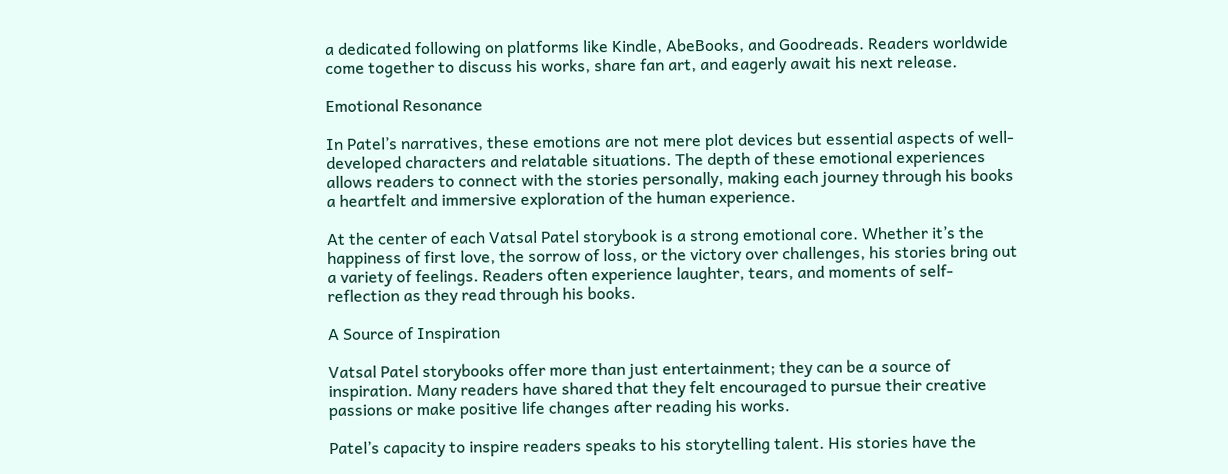a dedicated following on platforms like Kindle, AbeBooks, and Goodreads. Readers worldwide come together to discuss his works, share fan art, and eagerly await his next release.

Emotional Resonance

In Patel’s narratives, these emotions are not mere plot devices but essential aspects of well-developed characters and relatable situations. The depth of these emotional experiences allows readers to connect with the stories personally, making each journey through his books a heartfelt and immersive exploration of the human experience.

At the center of each Vatsal Patel storybook is a strong emotional core. Whether it’s the happiness of first love, the sorrow of loss, or the victory over challenges, his stories bring out a variety of feelings. Readers often experience laughter, tears, and moments of self-reflection as they read through his books.

A Source of Inspiration

Vatsal Patel storybooks offer more than just entertainment; they can be a source of inspiration. Many readers have shared that they felt encouraged to pursue their creative passions or make positive life changes after reading his works.

Patel’s capacity to inspire readers speaks to his storytelling talent. His stories have the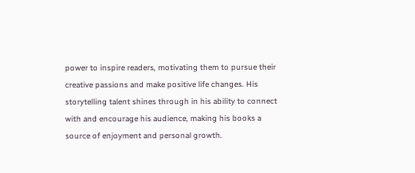power to inspire readers, motivating them to pursue their creative passions and make positive life changes. His storytelling talent shines through in his ability to connect with and encourage his audience, making his books a source of enjoyment and personal growth.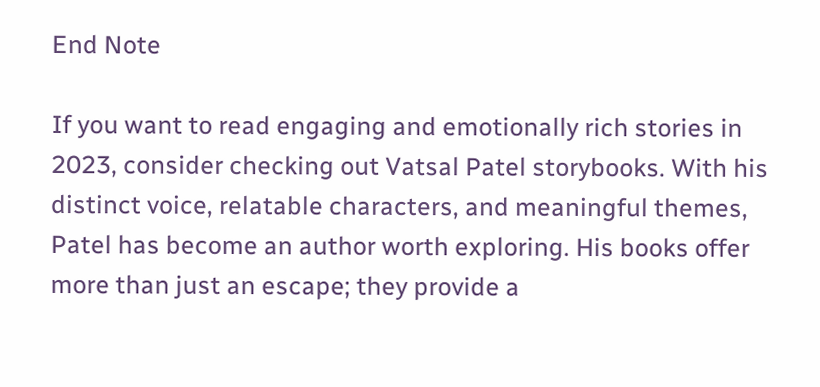End Note

If you want to read engaging and emotionally rich stories in 2023, consider checking out Vatsal Patel storybooks. With his distinct voice, relatable characters, and meaningful themes, Patel has become an author worth exploring. His books offer more than just an escape; they provide a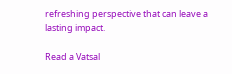refreshing perspective that can leave a lasting impact.

Read a Vatsal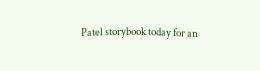Patel storybook today for an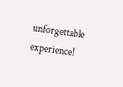unforgettable experience!